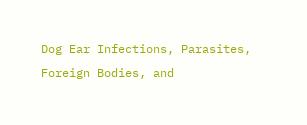Dog Ear Infections, Parasites, Foreign Bodies, and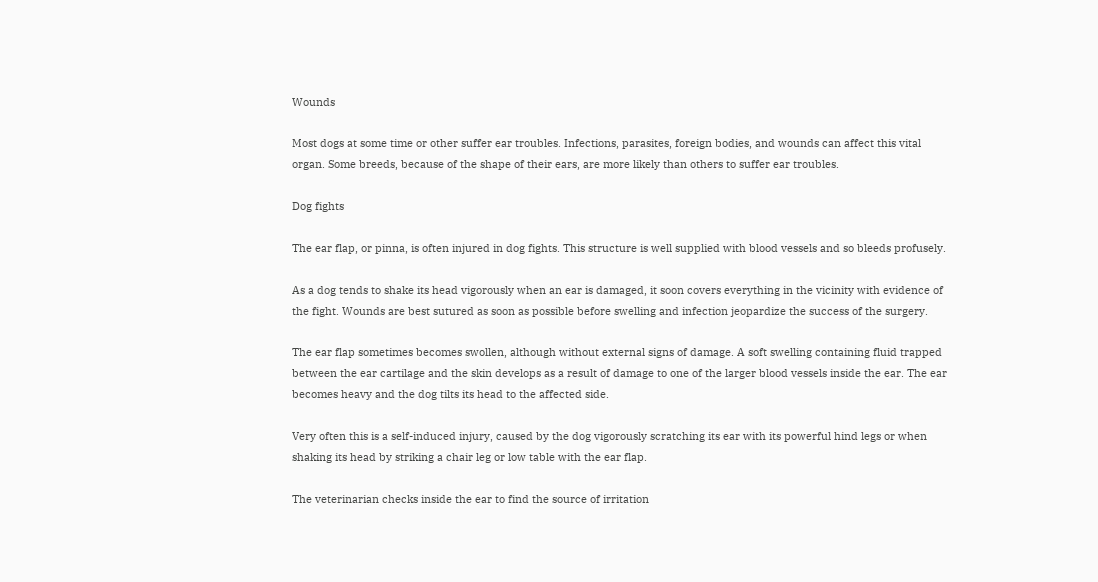Wounds

Most dogs at some time or other suffer ear troubles. Infections, parasites, foreign bodies, and wounds can affect this vital organ. Some breeds, because of the shape of their ears, are more likely than others to suffer ear troubles.

Dog fights

The ear flap, or pinna, is often injured in dog fights. This structure is well supplied with blood vessels and so bleeds profusely.

As a dog tends to shake its head vigorously when an ear is damaged, it soon covers everything in the vicinity with evidence of the fight. Wounds are best sutured as soon as possible before swelling and infection jeopardize the success of the surgery.

The ear flap sometimes becomes swollen, although without external signs of damage. A soft swelling containing fluid trapped between the ear cartilage and the skin develops as a result of damage to one of the larger blood vessels inside the ear. The ear becomes heavy and the dog tilts its head to the affected side.

Very often this is a self-induced injury, caused by the dog vigorously scratching its ear with its powerful hind legs or when shaking its head by striking a chair leg or low table with the ear flap.

The veterinarian checks inside the ear to find the source of irritation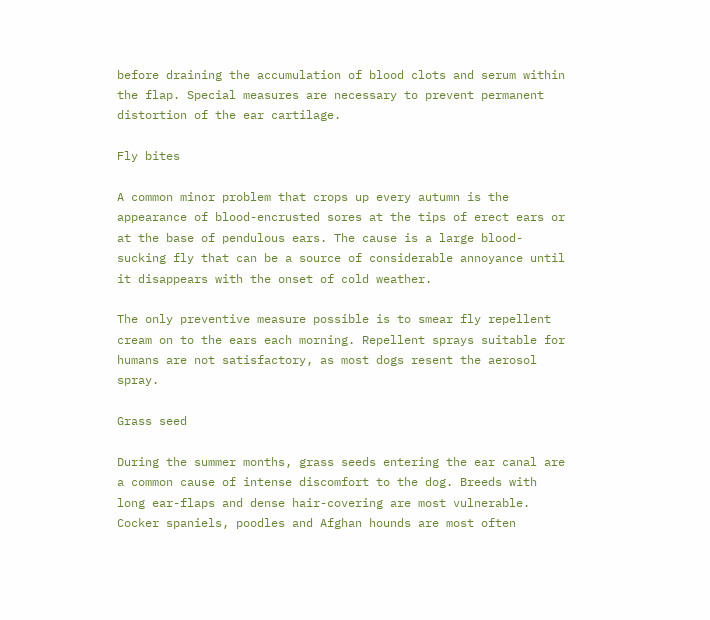before draining the accumulation of blood clots and serum within the flap. Special measures are necessary to prevent permanent distortion of the ear cartilage.

Fly bites

A common minor problem that crops up every autumn is the appearance of blood-encrusted sores at the tips of erect ears or at the base of pendulous ears. The cause is a large blood-sucking fly that can be a source of considerable annoyance until it disappears with the onset of cold weather.

The only preventive measure possible is to smear fly repellent cream on to the ears each morning. Repellent sprays suitable for humans are not satisfactory, as most dogs resent the aerosol spray.

Grass seed

During the summer months, grass seeds entering the ear canal are a common cause of intense discomfort to the dog. Breeds with long ear-flaps and dense hair-covering are most vulnerable. Cocker spaniels, poodles and Afghan hounds are most often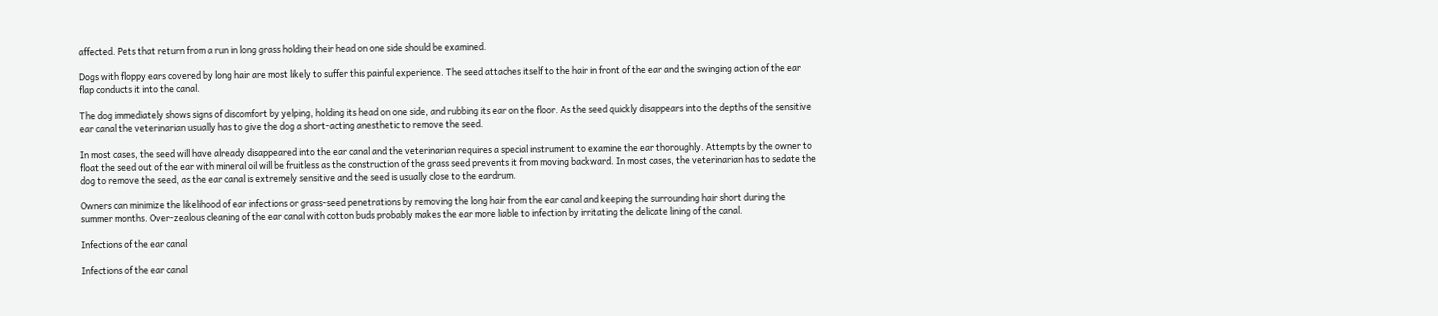affected. Pets that return from a run in long grass holding their head on one side should be examined.

Dogs with floppy ears covered by long hair are most likely to suffer this painful experience. The seed attaches itself to the hair in front of the ear and the swinging action of the ear flap conducts it into the canal.

The dog immediately shows signs of discomfort by yelping, holding its head on one side, and rubbing its ear on the floor. As the seed quickly disappears into the depths of the sensitive ear canal the veterinarian usually has to give the dog a short-acting anesthetic to remove the seed.

In most cases, the seed will have already disappeared into the ear canal and the veterinarian requires a special instrument to examine the ear thoroughly. Attempts by the owner to float the seed out of the ear with mineral oil will be fruitless as the construction of the grass seed prevents it from moving backward. In most cases, the veterinarian has to sedate the dog to remove the seed, as the ear canal is extremely sensitive and the seed is usually close to the eardrum.

Owners can minimize the likelihood of ear infections or grass-seed penetrations by removing the long hair from the ear canal and keeping the surrounding hair short during the summer months. Over-zealous cleaning of the ear canal with cotton buds probably makes the ear more liable to infection by irritating the delicate lining of the canal.

Infections of the ear canal

Infections of the ear canal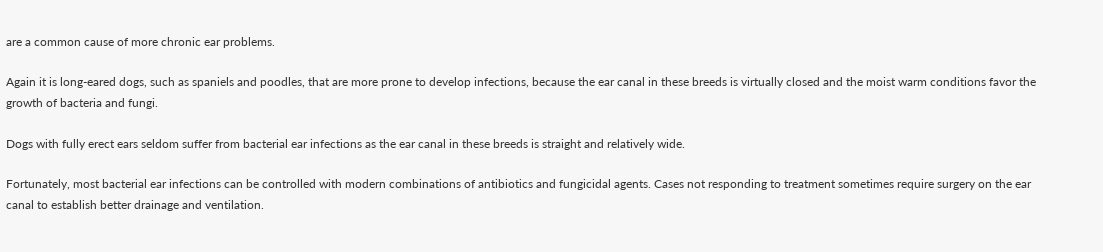are a common cause of more chronic ear problems.

Again it is long-eared dogs, such as spaniels and poodles, that are more prone to develop infections, because the ear canal in these breeds is virtually closed and the moist warm conditions favor the growth of bacteria and fungi.

Dogs with fully erect ears seldom suffer from bacterial ear infections as the ear canal in these breeds is straight and relatively wide.

Fortunately, most bacterial ear infections can be controlled with modern combinations of antibiotics and fungicidal agents. Cases not responding to treatment sometimes require surgery on the ear canal to establish better drainage and ventilation.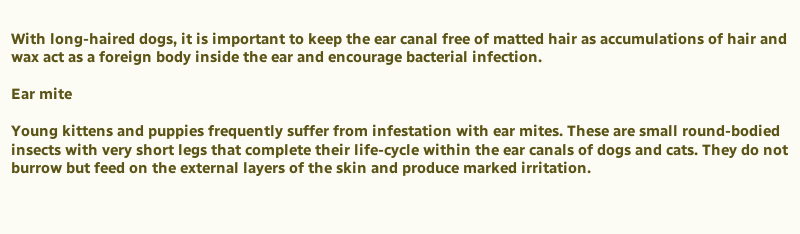With long-haired dogs, it is important to keep the ear canal free of matted hair as accumulations of hair and wax act as a foreign body inside the ear and encourage bacterial infection.

Ear mite

Young kittens and puppies frequently suffer from infestation with ear mites. These are small round-bodied insects with very short legs that complete their life-cycle within the ear canals of dogs and cats. They do not burrow but feed on the external layers of the skin and produce marked irritation.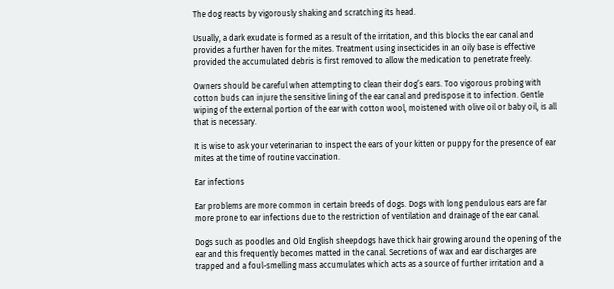The dog reacts by vigorously shaking and scratching its head.

Usually, a dark exudate is formed as a result of the irritation, and this blocks the ear canal and provides a further haven for the mites. Treatment using insecticides in an oily base is effective provided the accumulated debris is first removed to allow the medication to penetrate freely.

Owners should be careful when attempting to clean their dog’s ears. Too vigorous probing with cotton buds can injure the sensitive lining of the ear canal and predispose it to infection. Gentle wiping of the external portion of the ear with cotton wool, moistened with olive oil or baby oil, is all that is necessary.

It is wise to ask your veterinarian to inspect the ears of your kitten or puppy for the presence of ear mites at the time of routine vaccination.

Ear infections

Ear problems are more common in certain breeds of dogs. Dogs with long pendulous ears are far more prone to ear infections due to the restriction of ventilation and drainage of the ear canal.

Dogs such as poodles and Old English sheepdogs have thick hair growing around the opening of the ear and this frequently becomes matted in the canal. Secretions of wax and ear discharges are trapped and a foul-smelling mass accumulates which acts as a source of further irritation and a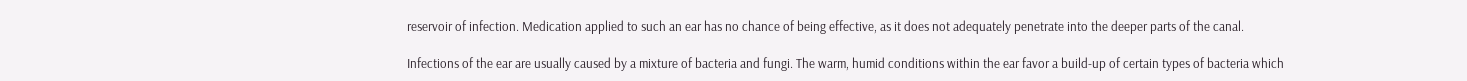reservoir of infection. Medication applied to such an ear has no chance of being effective, as it does not adequately penetrate into the deeper parts of the canal.

Infections of the ear are usually caused by a mixture of bacteria and fungi. The warm, humid conditions within the ear favor a build-up of certain types of bacteria which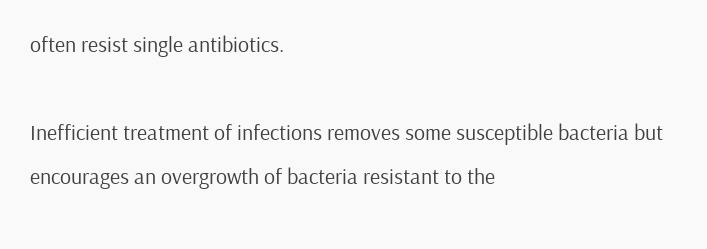often resist single antibiotics.

Inefficient treatment of infections removes some susceptible bacteria but encourages an overgrowth of bacteria resistant to the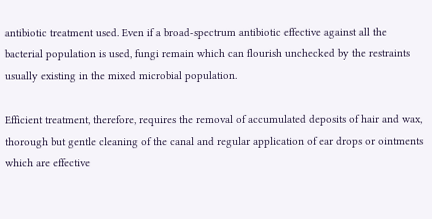antibiotic treatment used. Even if a broad-spectrum antibiotic effective against all the bacterial population is used, fungi remain which can flourish unchecked by the restraints usually existing in the mixed microbial population.

Efficient treatment, therefore, requires the removal of accumulated deposits of hair and wax, thorough but gentle cleaning of the canal and regular application of ear drops or ointments which are effective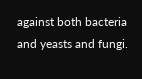against both bacteria and yeasts and fungi.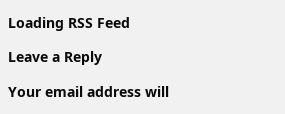Loading RSS Feed

Leave a Reply

Your email address will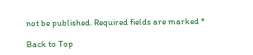not be published. Required fields are marked *

Back to Top